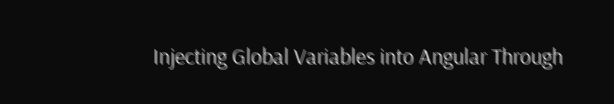Injecting Global Variables into Angular Through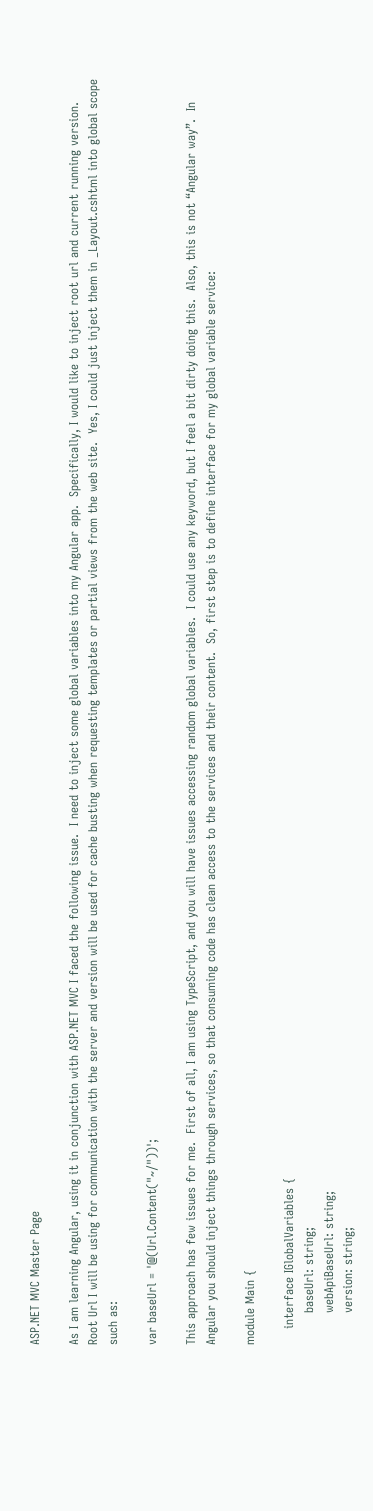ASP.NET MVC Master Page

As I am learning Angular, using it in conjunction with ASP.NET MVC I faced the following issue.  I need to inject some global variables into my Angular app.  Specifically, I would like to inject root url and current running version.  Root Url I will be using for communication with the server and version will be used for cache busting when requesting templates or partial views from the web site.  Yes, I could just inject them in _Layout.cshtml into global scope such as:

var baseUrl = '@(Url.Content("~/"))';

This approach has few issues for me.  First of all, I am using TypeScript, and you will have issues accessing random global variables.  I could use any keyword, but I feel a bit dirty doing this.  Also, this is not “Angular way”.  In Angular you should inject things through services, so that consuming code has clean access to the services and their content.  So, first step is to define interface for my global variable service:

module Main {

    interface IGlobalVariables {
        baseUrl: string;
        webApiBaseUrl: string;
        version: string;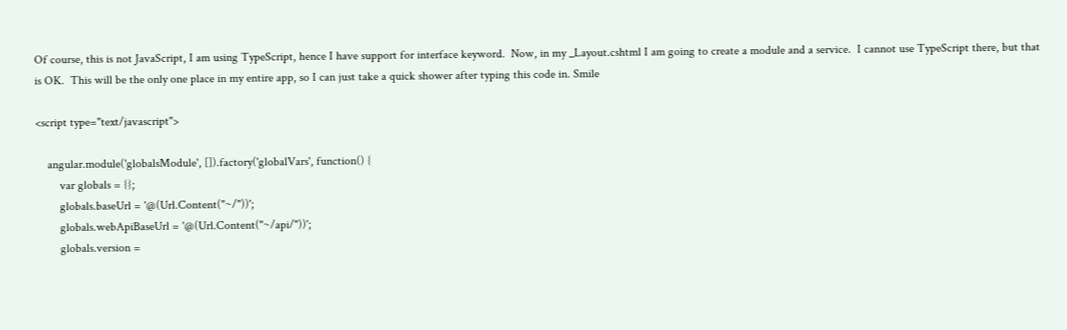Of course, this is not JavaScript, I am using TypeScript, hence I have support for interface keyword.  Now, in my _Layout.cshtml I am going to create a module and a service.  I cannot use TypeScript there, but that is OK.  This will be the only one place in my entire app, so I can just take a quick shower after typing this code in. Smile

<script type="text/javascript">

    angular.module('globalsModule', []).factory('globalVars', function() {
        var globals = {};
        globals.baseUrl = '@(Url.Content("~/"))';
        globals.webApiBaseUrl = '@(Url.Content("~/api/"))';
        globals.version =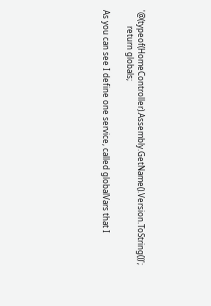'@(typeof(HomeController).Assembly.GetName().Version.ToString())';
        return globals;

As you can see I define one service, called globalVars that I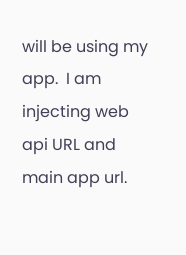will be using my app.  I am injecting web api URL and main app url.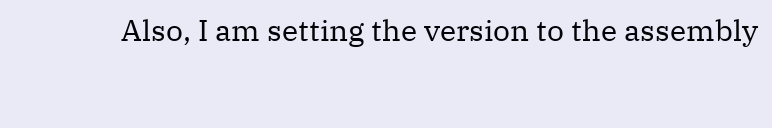Also, I am setting the version to the assembly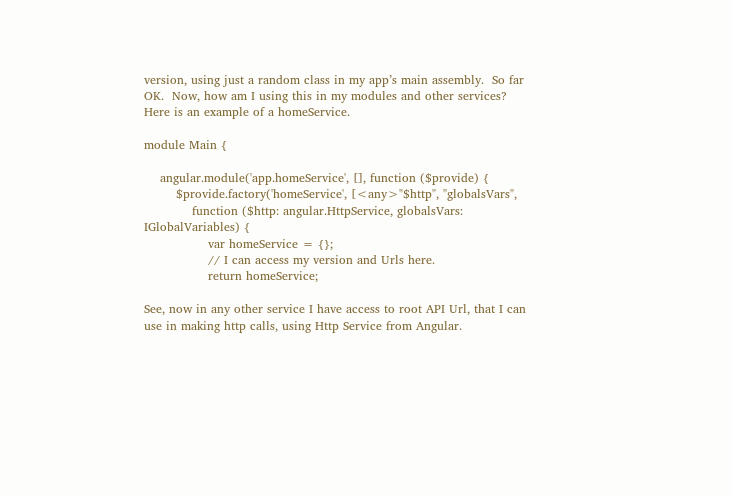version, using just a random class in my app’s main assembly.  So far OK.  Now, how am I using this in my modules and other services?  Here is an example of a homeService.

module Main {

    angular.module('app.homeService', [], function ($provide) {
        $provide.factory('homeService', [<any>"$http", "globalsVars",
            function ($http: angular.HttpService, globalsVars: IGlobalVariables) {
                var homeService = {};
                // I can access my version and Urls here.
                return homeService;

See, now in any other service I have access to root API Url, that I can use in making http calls, using Http Service from Angular.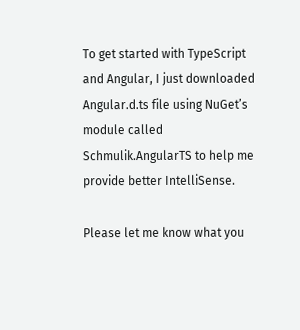To get started with TypeScript and Angular, I just downloaded Angular.d.ts file using NuGet’s module called Schmulik.AngularTS to help me provide better IntelliSense.

Please let me know what you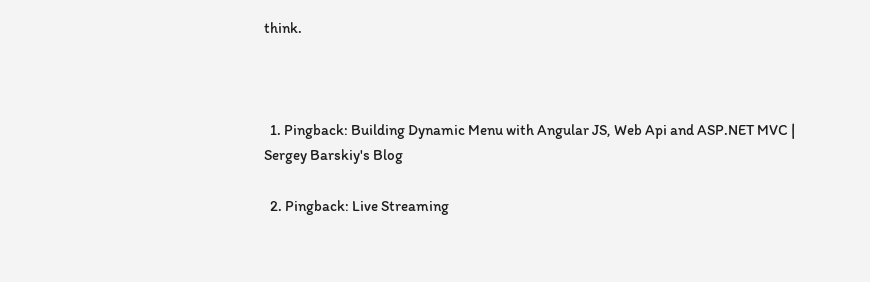think.



  1. Pingback: Building Dynamic Menu with Angular JS, Web Api and ASP.NET MVC | Sergey Barskiy's Blog

  2. Pingback: Live Streaming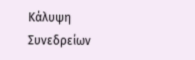Κάλυψη Συνεδρείων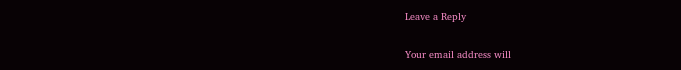Leave a Reply

Your email address will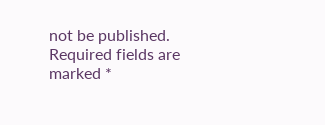not be published. Required fields are marked *